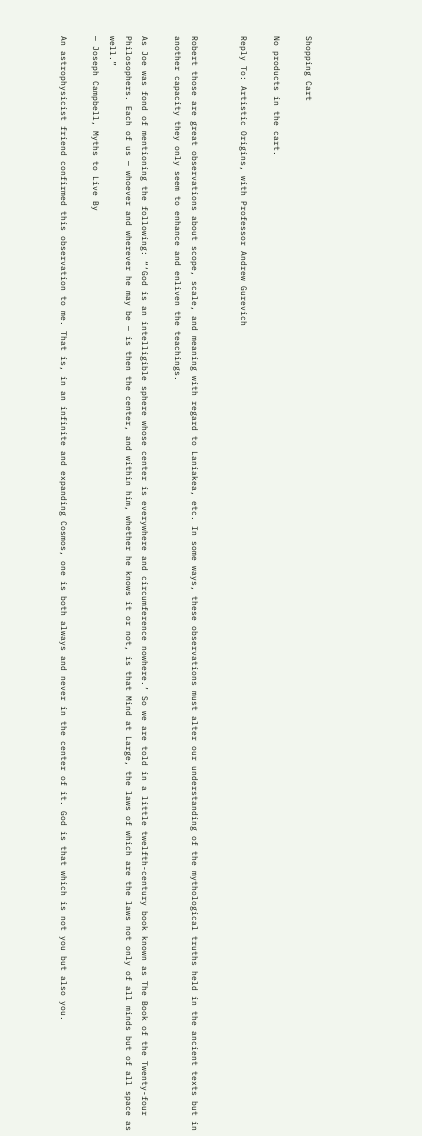Shopping Cart

No products in the cart.

Reply To: Artistic Origins, with Professor Andrew Gurevich


Robert those are great observations about scope, scale, and meaning with regard to Laniakea, etc. In some ways, these observations must alter our understanding of the mythological truths held in the ancient texts but in another capacity they only seem to enhance and enliven the teachings.

As Joe was fond of mentioning the following: “‘God is an intelligible sphere whose center is everywhere and circumference nowhere.’ So we are told in a little twelfth-century book known as The Book of the Twenty-four Philosophers. Each of us — whoever and wherever he may be — is then the center, and within him, whether he knows it or not, is that Mind at Large, the laws of which are the laws not only of all minds but of all space as well.”
— Joseph Campbell, Myths to Live By

An astrophysicist friend confirmed this observation to me. That is, in an infinite and expanding Cosmos, one is both always and never in the center of it. God is that which is not you but also you.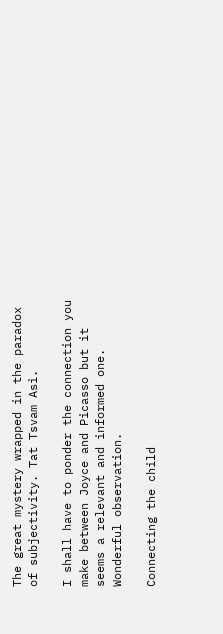The great mystery wrapped in the paradox of subjectivity. Tat Tsvam Asi.

I shall have to ponder the connection you make between Joyce and Picasso but it seems a relevant and informed one. Wonderful observation.

Connecting the child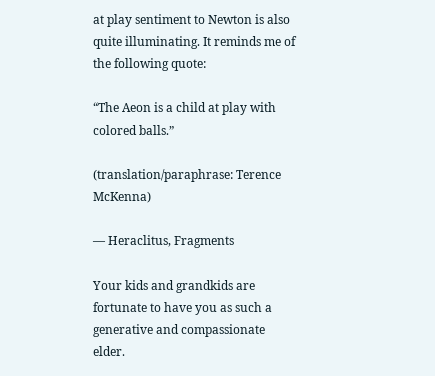at play sentiment to Newton is also quite illuminating. It reminds me of the following quote:

“The Aeon is a child at play with colored balls.”

(translation/paraphrase: Terence McKenna)

― Heraclitus, Fragments

Your kids and grandkids are fortunate to have you as such a generative and compassionate elder.